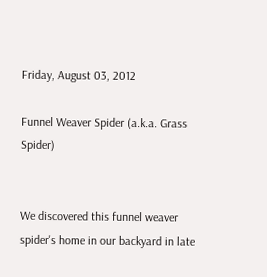Friday, August 03, 2012

Funnel Weaver Spider (a.k.a. Grass Spider)


We discovered this funnel weaver spider's home in our backyard in late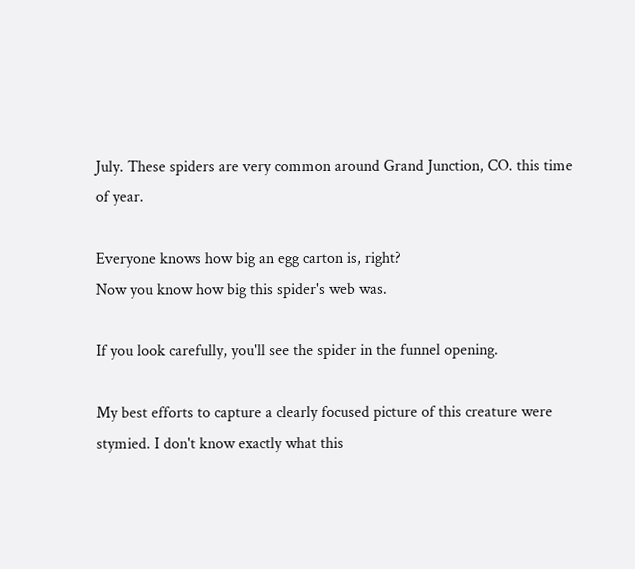July. These spiders are very common around Grand Junction, CO. this time of year.

Everyone knows how big an egg carton is, right?
Now you know how big this spider's web was.

If you look carefully, you'll see the spider in the funnel opening.

My best efforts to capture a clearly focused picture of this creature were stymied. I don't know exactly what this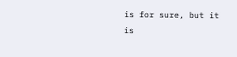is for sure, but it is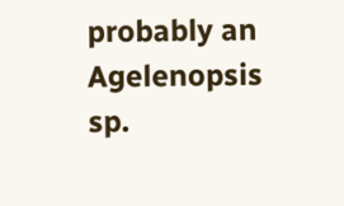probably an Agelenopsis sp.